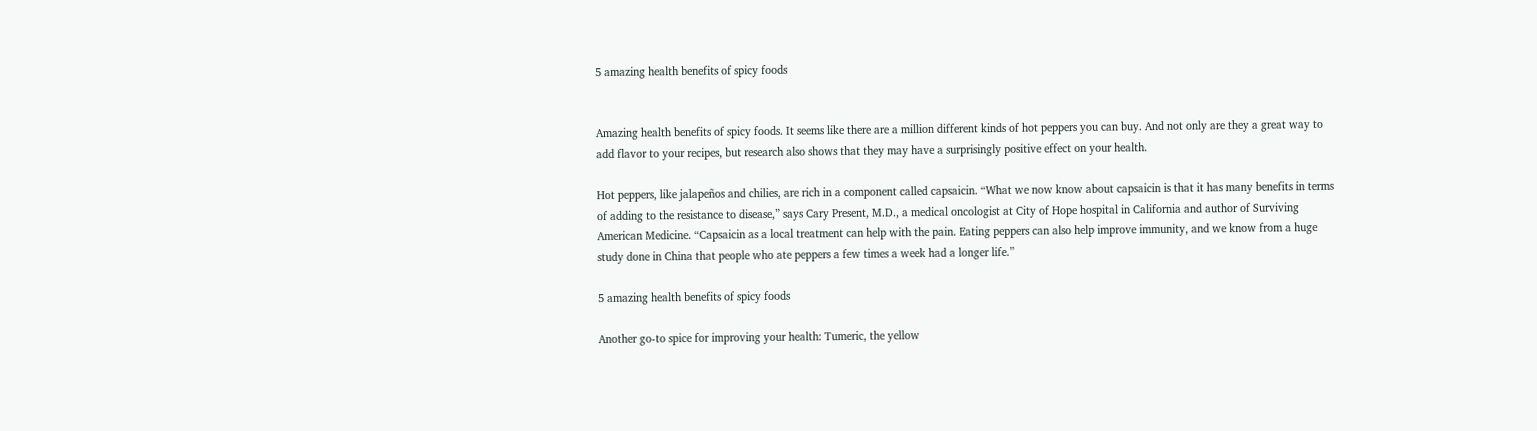5 amazing health benefits of spicy foods


Amazing health benefits of spicy foods. It seems like there are a million different kinds of hot peppers you can buy. And not only are they a great way to add flavor to your recipes, but research also shows that they may have a surprisingly positive effect on your health.

Hot peppers, like jalapeños and chilies, are rich in a component called capsaicin. “What we now know about capsaicin is that it has many benefits in terms of adding to the resistance to disease,” says Cary Present, M.D., a medical oncologist at City of Hope hospital in California and author of Surviving American Medicine. “Capsaicin as a local treatment can help with the pain. Eating peppers can also help improve immunity, and we know from a huge study done in China that people who ate peppers a few times a week had a longer life.”

5 amazing health benefits of spicy foods

Another go-to spice for improving your health: Tumeric, the yellow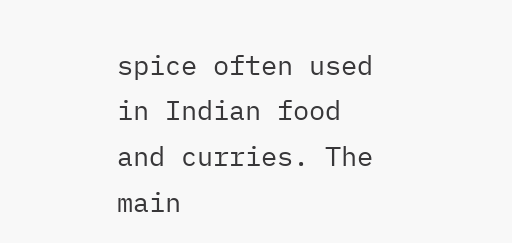spice often used in Indian food and curries. The main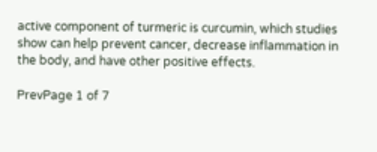active component of turmeric is curcumin, which studies show can help prevent cancer, decrease inflammation in the body, and have other positive effects.

PrevPage 1 of 7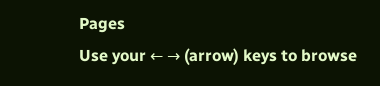Pages
Use your ← → (arrow) keys to browse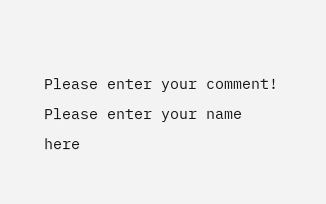Please enter your comment!
Please enter your name here